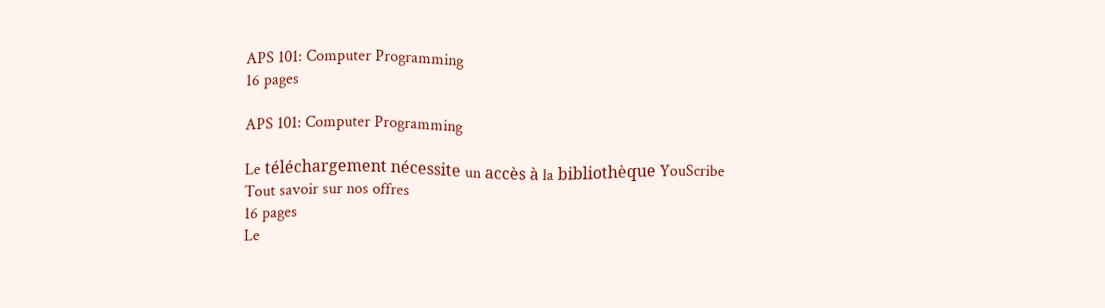APS 101: Computer Programming
16 pages

APS 101: Computer Programming

Le téléchargement nécessite un accès à la bibliothèque YouScribe
Tout savoir sur nos offres
16 pages
Le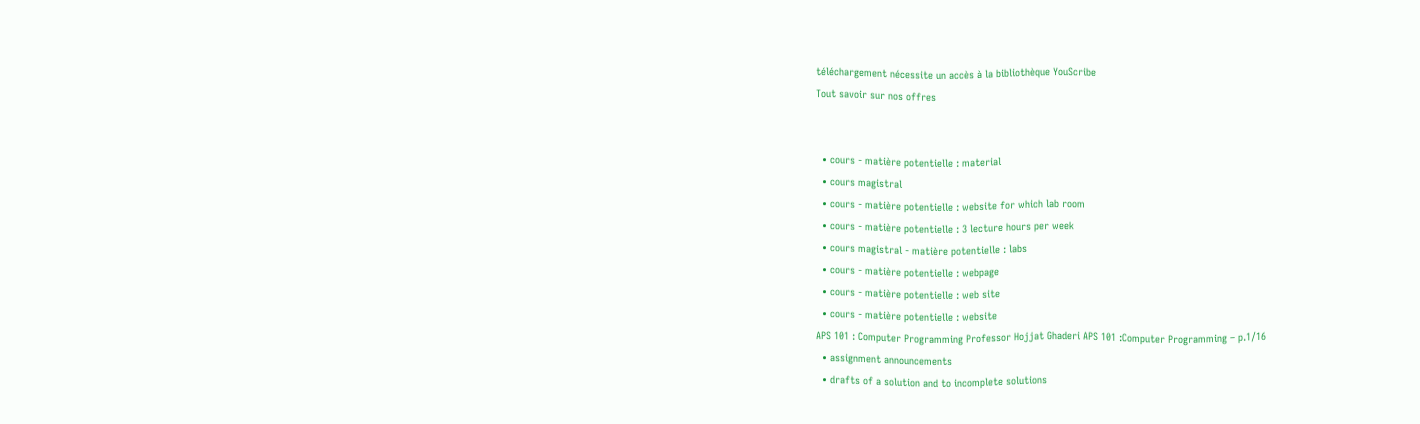téléchargement nécessite un accès à la bibliothèque YouScribe
Tout savoir sur nos offres


  • cours - matière potentielle : material
  • cours magistral
  • cours - matière potentielle : website for which lab room
  • cours - matière potentielle : 3 lecture hours per week
  • cours magistral - matière potentielle : labs
  • cours - matière potentielle : webpage
  • cours - matière potentielle : web site
  • cours - matière potentielle : website
APS 101 : Computer Programming Professor Hojjat Ghaderi APS 101 :Computer Programming – p.1/16
  • assignment announcements
  • drafts of a solution and to incomplete solutions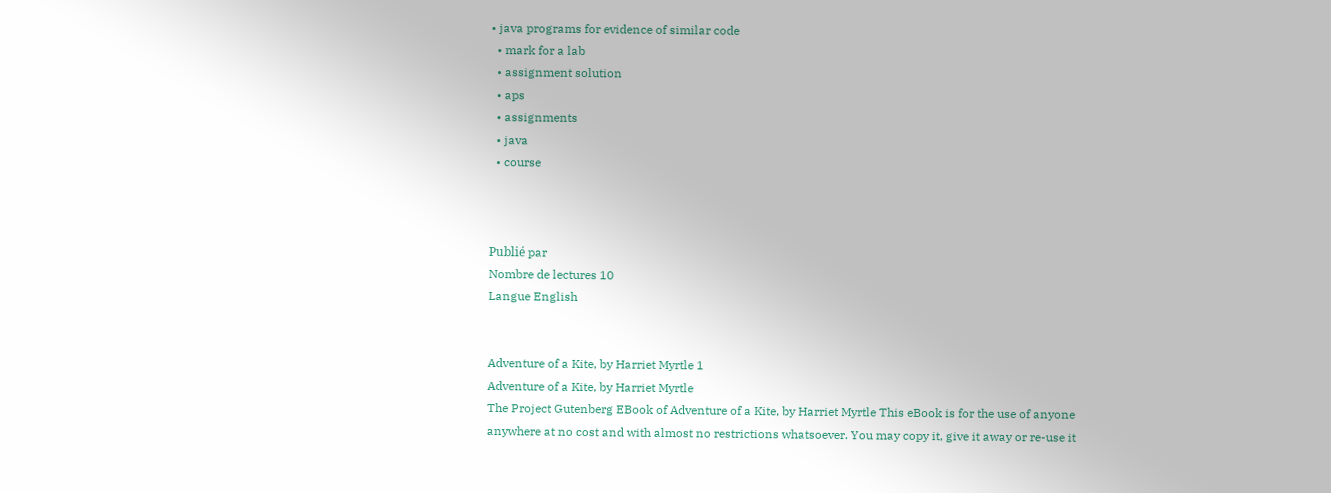• java programs for evidence of similar code
  • mark for a lab
  • assignment solution
  • aps
  • assignments
  • java
  • course



Publié par
Nombre de lectures 10
Langue English


Adventure of a Kite, by Harriet Myrtle 1
Adventure of a Kite, by Harriet Myrtle
The Project Gutenberg EBook of Adventure of a Kite, by Harriet Myrtle This eBook is for the use of anyone
anywhere at no cost and with almost no restrictions whatsoever. You may copy it, give it away or re-use it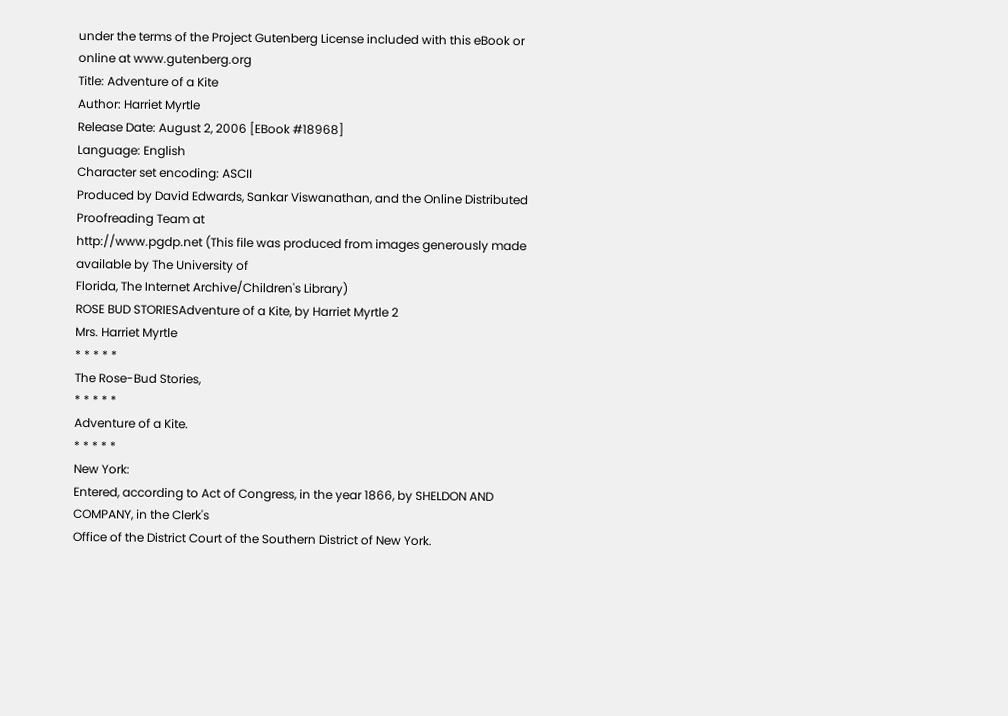under the terms of the Project Gutenberg License included with this eBook or online at www.gutenberg.org
Title: Adventure of a Kite
Author: Harriet Myrtle
Release Date: August 2, 2006 [EBook #18968]
Language: English
Character set encoding: ASCII
Produced by David Edwards, Sankar Viswanathan, and the Online Distributed Proofreading Team at
http://www.pgdp.net (This file was produced from images generously made available by The University of
Florida, The Internet Archive/Children's Library)
ROSE BUD STORIESAdventure of a Kite, by Harriet Myrtle 2
Mrs. Harriet Myrtle
* * * * *
The Rose-Bud Stories,
* * * * *
Adventure of a Kite.
* * * * *
New York:
Entered, according to Act of Congress, in the year 1866, by SHELDON AND COMPANY, in the Clerk's
Office of the District Court of the Southern District of New York.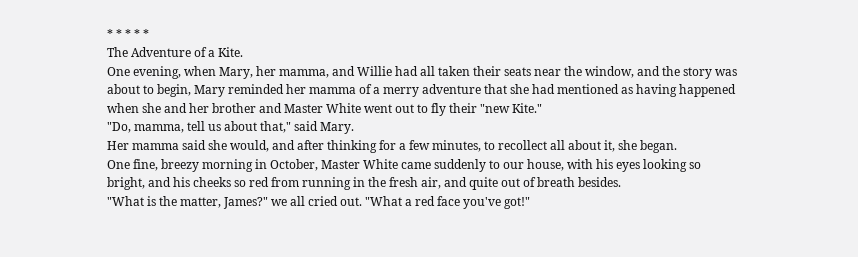* * * * *
The Adventure of a Kite.
One evening, when Mary, her mamma, and Willie had all taken their seats near the window, and the story was
about to begin, Mary reminded her mamma of a merry adventure that she had mentioned as having happened
when she and her brother and Master White went out to fly their "new Kite."
"Do, mamma, tell us about that," said Mary.
Her mamma said she would, and after thinking for a few minutes, to recollect all about it, she began.
One fine, breezy morning in October, Master White came suddenly to our house, with his eyes looking so
bright, and his cheeks so red from running in the fresh air, and quite out of breath besides.
"What is the matter, James?" we all cried out. "What a red face you've got!"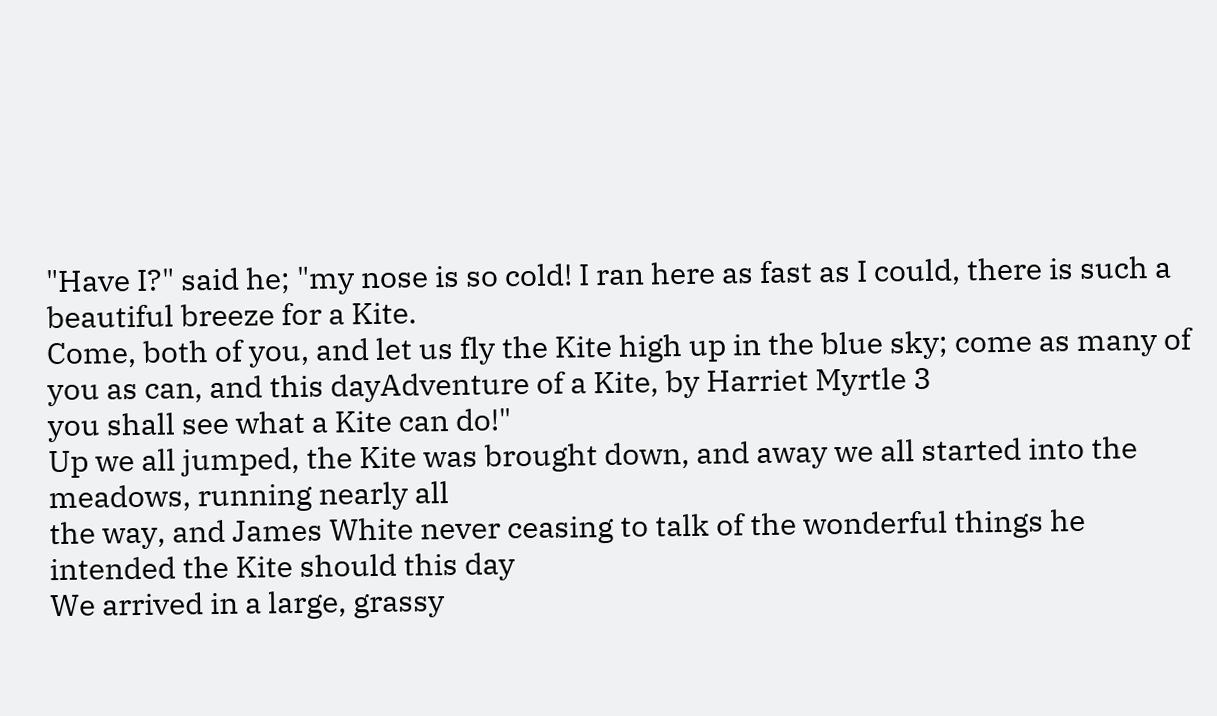"Have I?" said he; "my nose is so cold! I ran here as fast as I could, there is such a beautiful breeze for a Kite.
Come, both of you, and let us fly the Kite high up in the blue sky; come as many of you as can, and this dayAdventure of a Kite, by Harriet Myrtle 3
you shall see what a Kite can do!"
Up we all jumped, the Kite was brought down, and away we all started into the meadows, running nearly all
the way, and James White never ceasing to talk of the wonderful things he intended the Kite should this day
We arrived in a large, grassy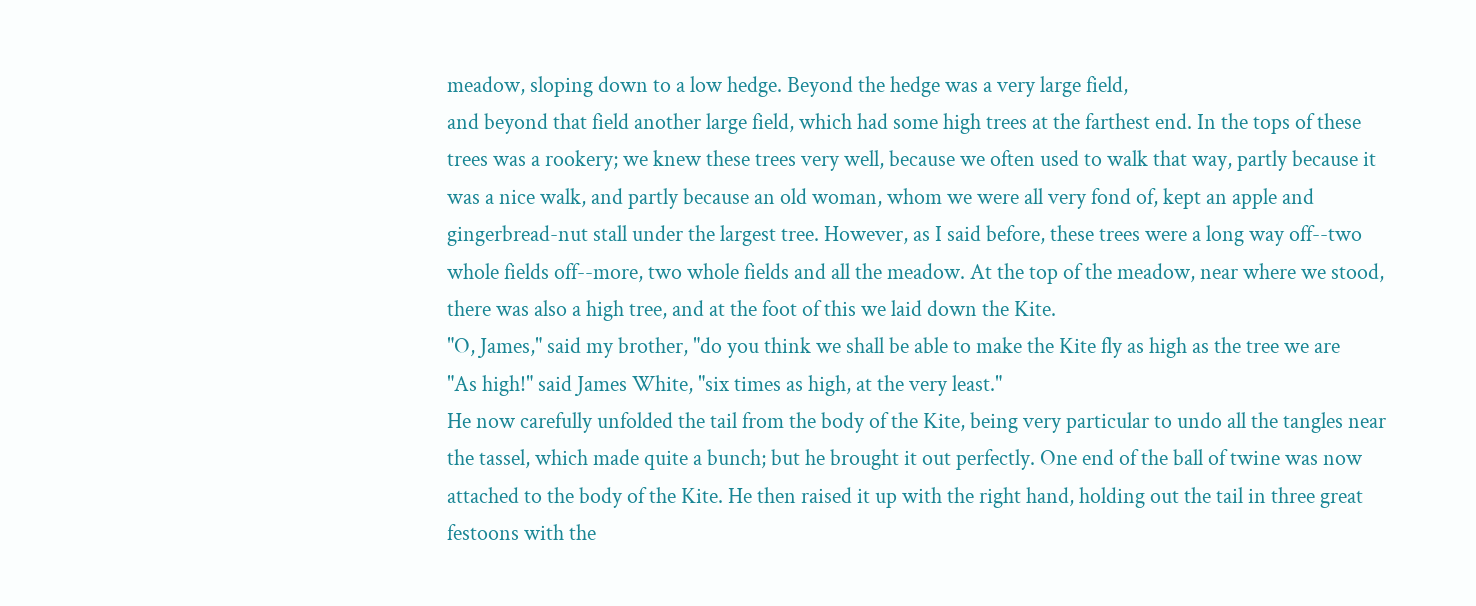meadow, sloping down to a low hedge. Beyond the hedge was a very large field,
and beyond that field another large field, which had some high trees at the farthest end. In the tops of these
trees was a rookery; we knew these trees very well, because we often used to walk that way, partly because it
was a nice walk, and partly because an old woman, whom we were all very fond of, kept an apple and
gingerbread-nut stall under the largest tree. However, as I said before, these trees were a long way off--two
whole fields off--more, two whole fields and all the meadow. At the top of the meadow, near where we stood,
there was also a high tree, and at the foot of this we laid down the Kite.
"O, James," said my brother, "do you think we shall be able to make the Kite fly as high as the tree we are
"As high!" said James White, "six times as high, at the very least."
He now carefully unfolded the tail from the body of the Kite, being very particular to undo all the tangles near
the tassel, which made quite a bunch; but he brought it out perfectly. One end of the ball of twine was now
attached to the body of the Kite. He then raised it up with the right hand, holding out the tail in three great
festoons with the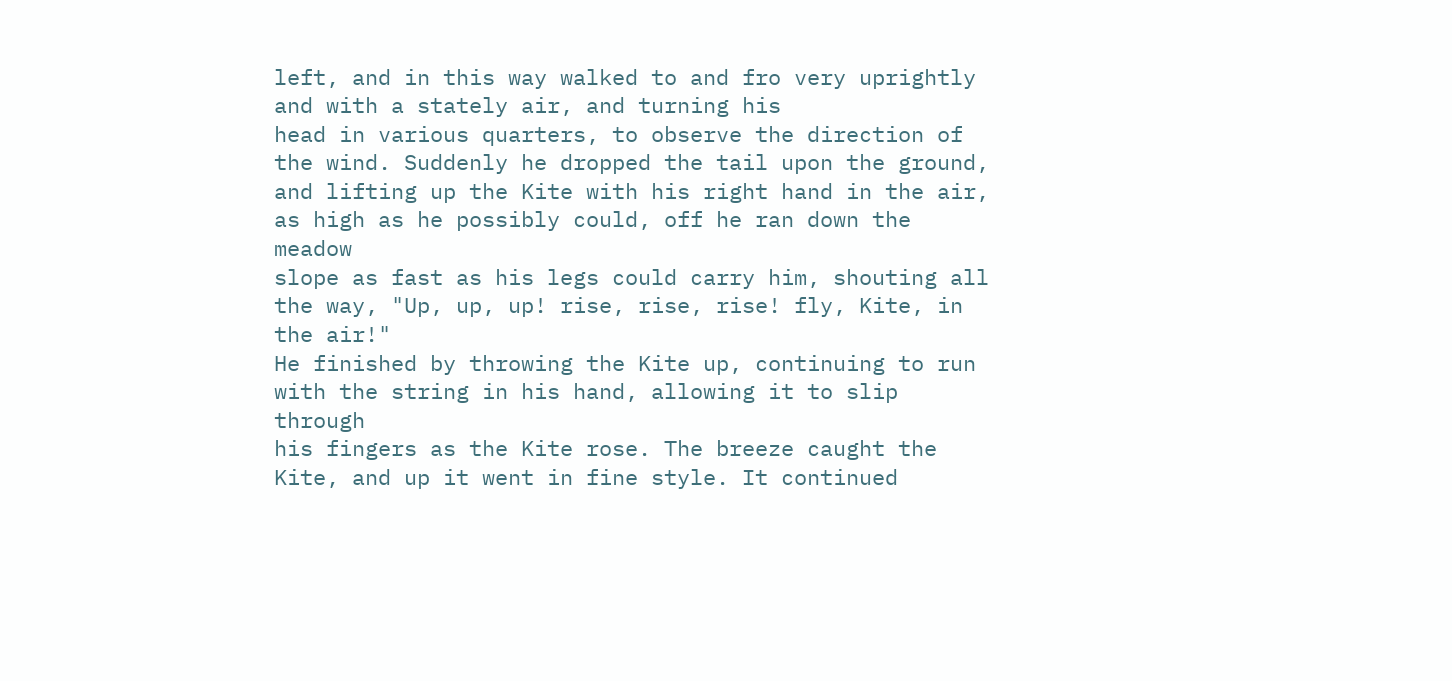left, and in this way walked to and fro very uprightly and with a stately air, and turning his
head in various quarters, to observe the direction of the wind. Suddenly he dropped the tail upon the ground,
and lifting up the Kite with his right hand in the air, as high as he possibly could, off he ran down the meadow
slope as fast as his legs could carry him, shouting all the way, "Up, up, up! rise, rise, rise! fly, Kite, in the air!"
He finished by throwing the Kite up, continuing to run with the string in his hand, allowing it to slip through
his fingers as the Kite rose. The breeze caught the Kite, and up it went in fine style. It continued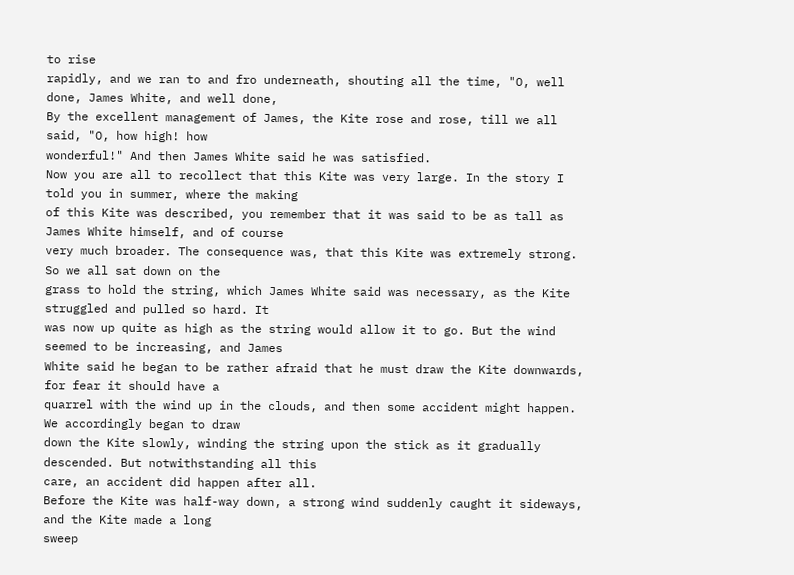to rise
rapidly, and we ran to and fro underneath, shouting all the time, "O, well done, James White, and well done,
By the excellent management of James, the Kite rose and rose, till we all said, "O, how high! how
wonderful!" And then James White said he was satisfied.
Now you are all to recollect that this Kite was very large. In the story I told you in summer, where the making
of this Kite was described, you remember that it was said to be as tall as James White himself, and of course
very much broader. The consequence was, that this Kite was extremely strong. So we all sat down on the
grass to hold the string, which James White said was necessary, as the Kite struggled and pulled so hard. It
was now up quite as high as the string would allow it to go. But the wind seemed to be increasing, and James
White said he began to be rather afraid that he must draw the Kite downwards, for fear it should have a
quarrel with the wind up in the clouds, and then some accident might happen. We accordingly began to draw
down the Kite slowly, winding the string upon the stick as it gradually descended. But notwithstanding all this
care, an accident did happen after all.
Before the Kite was half-way down, a strong wind suddenly caught it sideways, and the Kite made a long
sweep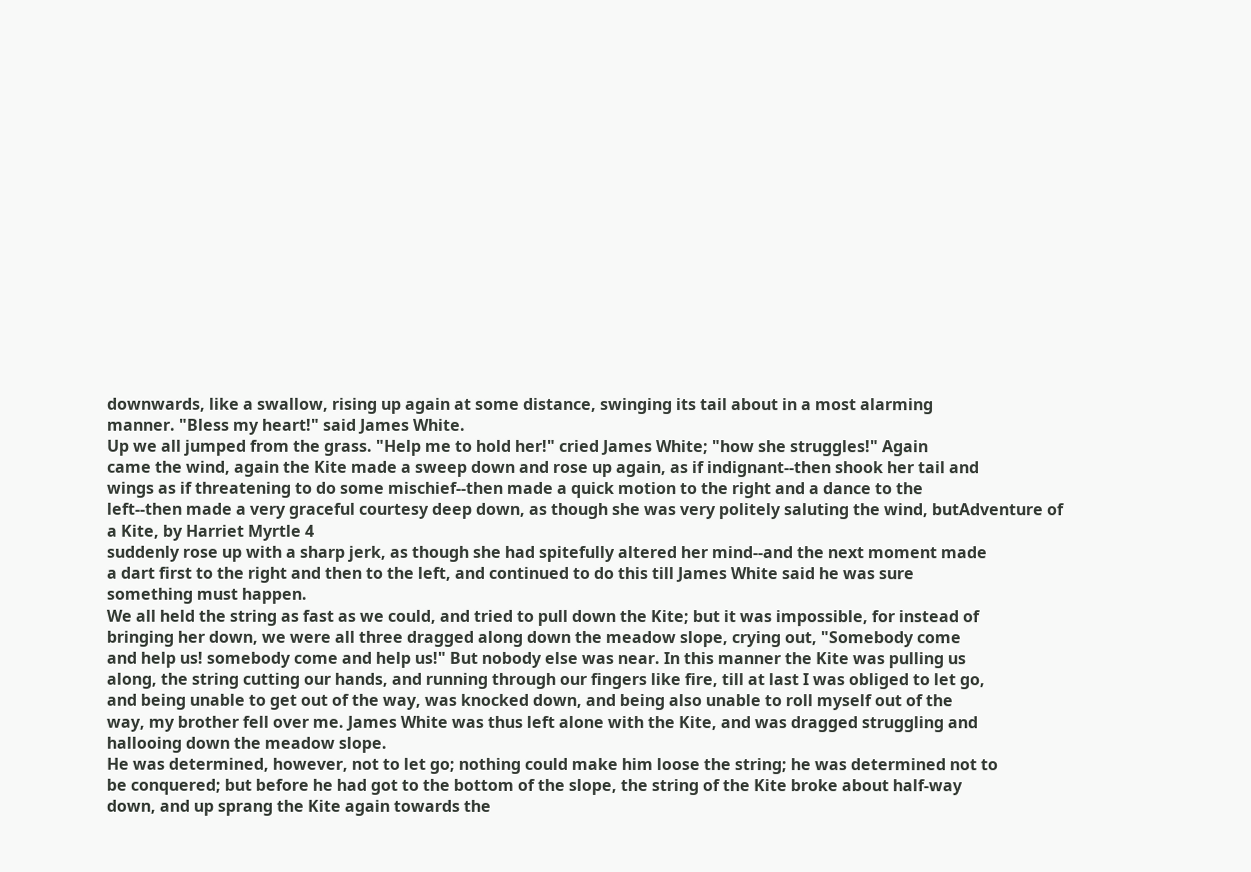downwards, like a swallow, rising up again at some distance, swinging its tail about in a most alarming
manner. "Bless my heart!" said James White.
Up we all jumped from the grass. "Help me to hold her!" cried James White; "how she struggles!" Again
came the wind, again the Kite made a sweep down and rose up again, as if indignant--then shook her tail and
wings as if threatening to do some mischief--then made a quick motion to the right and a dance to the
left--then made a very graceful courtesy deep down, as though she was very politely saluting the wind, butAdventure of a Kite, by Harriet Myrtle 4
suddenly rose up with a sharp jerk, as though she had spitefully altered her mind--and the next moment made
a dart first to the right and then to the left, and continued to do this till James White said he was sure
something must happen.
We all held the string as fast as we could, and tried to pull down the Kite; but it was impossible, for instead of
bringing her down, we were all three dragged along down the meadow slope, crying out, "Somebody come
and help us! somebody come and help us!" But nobody else was near. In this manner the Kite was pulling us
along, the string cutting our hands, and running through our fingers like fire, till at last I was obliged to let go,
and being unable to get out of the way, was knocked down, and being also unable to roll myself out of the
way, my brother fell over me. James White was thus left alone with the Kite, and was dragged struggling and
hallooing down the meadow slope.
He was determined, however, not to let go; nothing could make him loose the string; he was determined not to
be conquered; but before he had got to the bottom of the slope, the string of the Kite broke about half-way
down, and up sprang the Kite again towards the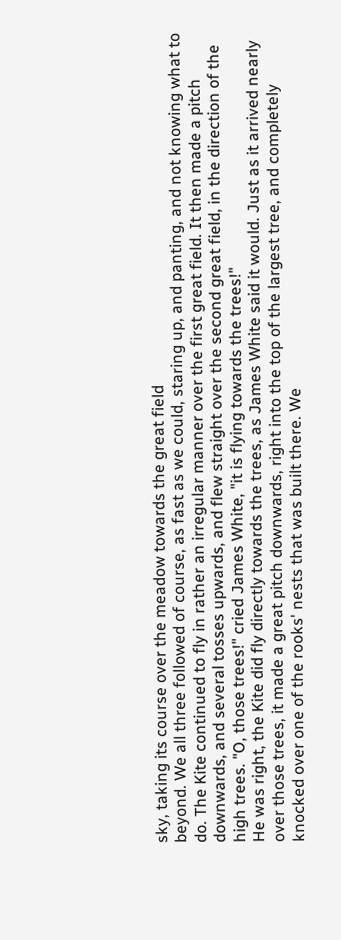sky, taking its course over the meadow towards the great field
beyond. We all three followed of course, as fast as we could, staring up, and panting, and not knowing what to
do. The Kite continued to fly in rather an irregular manner over the first great field. It then made a pitch
downwards, and several tosses upwards, and flew straight over the second great field, in the direction of the
high trees. "O, those trees!" cried James White, "it is flying towards the trees!"
He was right, the Kite did fly directly towards the trees, as James White said it would. Just as it arrived nearly
over those trees, it made a great pitch downwards, right into the top of the largest tree, and completely
knocked over one of the rooks' nests that was built there. We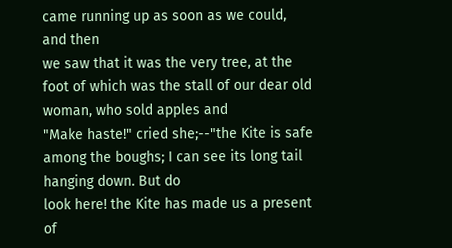came running up as soon as we could, and then
we saw that it was the very tree, at the foot of which was the stall of our dear old woman, who sold apples and
"Make haste!" cried she;--"the Kite is safe among the boughs; I can see its long tail hanging down. But do
look here! the Kite has made us a present of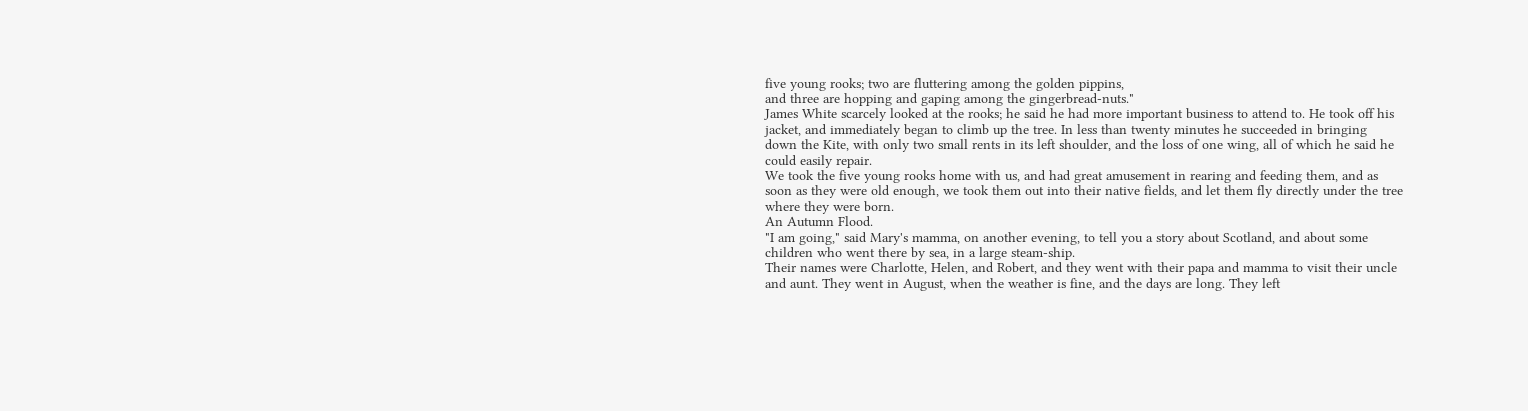five young rooks; two are fluttering among the golden pippins,
and three are hopping and gaping among the gingerbread-nuts."
James White scarcely looked at the rooks; he said he had more important business to attend to. He took off his
jacket, and immediately began to climb up the tree. In less than twenty minutes he succeeded in bringing
down the Kite, with only two small rents in its left shoulder, and the loss of one wing, all of which he said he
could easily repair.
We took the five young rooks home with us, and had great amusement in rearing and feeding them, and as
soon as they were old enough, we took them out into their native fields, and let them fly directly under the tree
where they were born.
An Autumn Flood.
"I am going," said Mary's mamma, on another evening, to tell you a story about Scotland, and about some
children who went there by sea, in a large steam-ship.
Their names were Charlotte, Helen, and Robert, and they went with their papa and mamma to visit their uncle
and aunt. They went in August, when the weather is fine, and the days are long. They left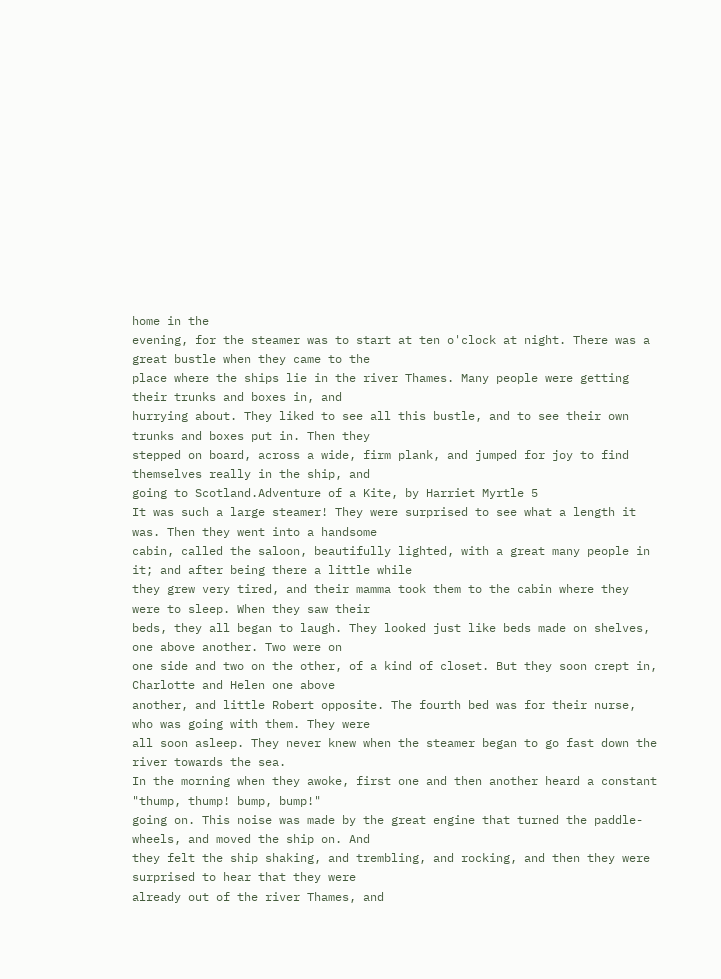home in the
evening, for the steamer was to start at ten o'clock at night. There was a great bustle when they came to the
place where the ships lie in the river Thames. Many people were getting their trunks and boxes in, and
hurrying about. They liked to see all this bustle, and to see their own trunks and boxes put in. Then they
stepped on board, across a wide, firm plank, and jumped for joy to find themselves really in the ship, and
going to Scotland.Adventure of a Kite, by Harriet Myrtle 5
It was such a large steamer! They were surprised to see what a length it was. Then they went into a handsome
cabin, called the saloon, beautifully lighted, with a great many people in it; and after being there a little while
they grew very tired, and their mamma took them to the cabin where they were to sleep. When they saw their
beds, they all began to laugh. They looked just like beds made on shelves, one above another. Two were on
one side and two on the other, of a kind of closet. But they soon crept in, Charlotte and Helen one above
another, and little Robert opposite. The fourth bed was for their nurse, who was going with them. They were
all soon asleep. They never knew when the steamer began to go fast down the river towards the sea.
In the morning when they awoke, first one and then another heard a constant "thump, thump! bump, bump!"
going on. This noise was made by the great engine that turned the paddle-wheels, and moved the ship on. And
they felt the ship shaking, and trembling, and rocking, and then they were surprised to hear that they were
already out of the river Thames, and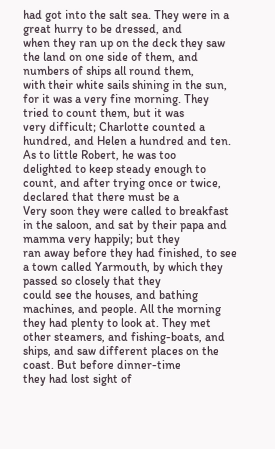had got into the salt sea. They were in a great hurry to be dressed, and
when they ran up on the deck they saw the land on one side of them, and numbers of ships all round them,
with their white sails shining in the sun, for it was a very fine morning. They tried to count them, but it was
very difficult; Charlotte counted a hundred, and Helen a hundred and ten. As to little Robert, he was too
delighted to keep steady enough to count, and after trying once or twice, declared that there must be a
Very soon they were called to breakfast in the saloon, and sat by their papa and mamma very happily; but they
ran away before they had finished, to see a town called Yarmouth, by which they passed so closely that they
could see the houses, and bathing machines, and people. All the morning they had plenty to look at. They met
other steamers, and fishing-boats, and ships, and saw different places on the coast. But before dinner-time
they had lost sight of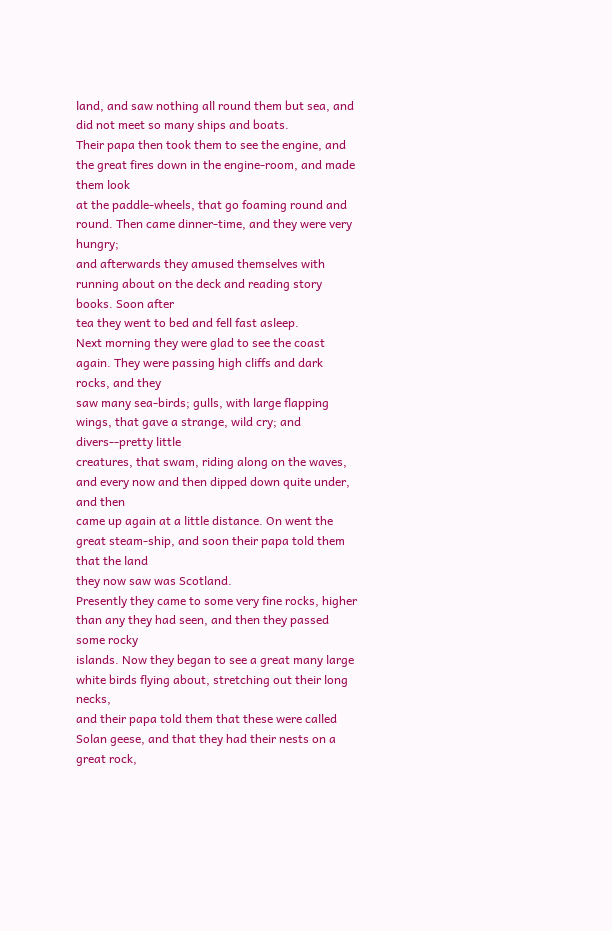land, and saw nothing all round them but sea, and did not meet so many ships and boats.
Their papa then took them to see the engine, and the great fires down in the engine-room, and made them look
at the paddle-wheels, that go foaming round and round. Then came dinner-time, and they were very hungry;
and afterwards they amused themselves with running about on the deck and reading story books. Soon after
tea they went to bed and fell fast asleep.
Next morning they were glad to see the coast again. They were passing high cliffs and dark rocks, and they
saw many sea-birds; gulls, with large flapping wings, that gave a strange, wild cry; and divers--pretty little
creatures, that swam, riding along on the waves, and every now and then dipped down quite under, and then
came up again at a little distance. On went the great steam-ship, and soon their papa told them that the land
they now saw was Scotland.
Presently they came to some very fine rocks, higher than any they had seen, and then they passed some rocky
islands. Now they began to see a great many large white birds flying about, stretching out their long necks,
and their papa told them that these were called Solan geese, and that they had their nests on a great rock,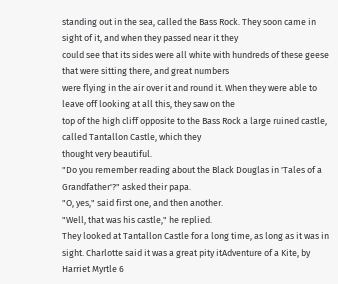standing out in the sea, called the Bass Rock. They soon came in sight of it, and when they passed near it they
could see that its sides were all white with hundreds of these geese that were sitting there, and great numbers
were flying in the air over it and round it. When they were able to leave off looking at all this, they saw on the
top of the high cliff opposite to the Bass Rock a large ruined castle, called Tantallon Castle, which they
thought very beautiful.
"Do you remember reading about the Black Douglas in 'Tales of a Grandfather'?" asked their papa.
"O, yes," said first one, and then another.
"Well, that was his castle," he replied.
They looked at Tantallon Castle for a long time, as long as it was in sight. Charlotte said it was a great pity itAdventure of a Kite, by Harriet Myrtle 6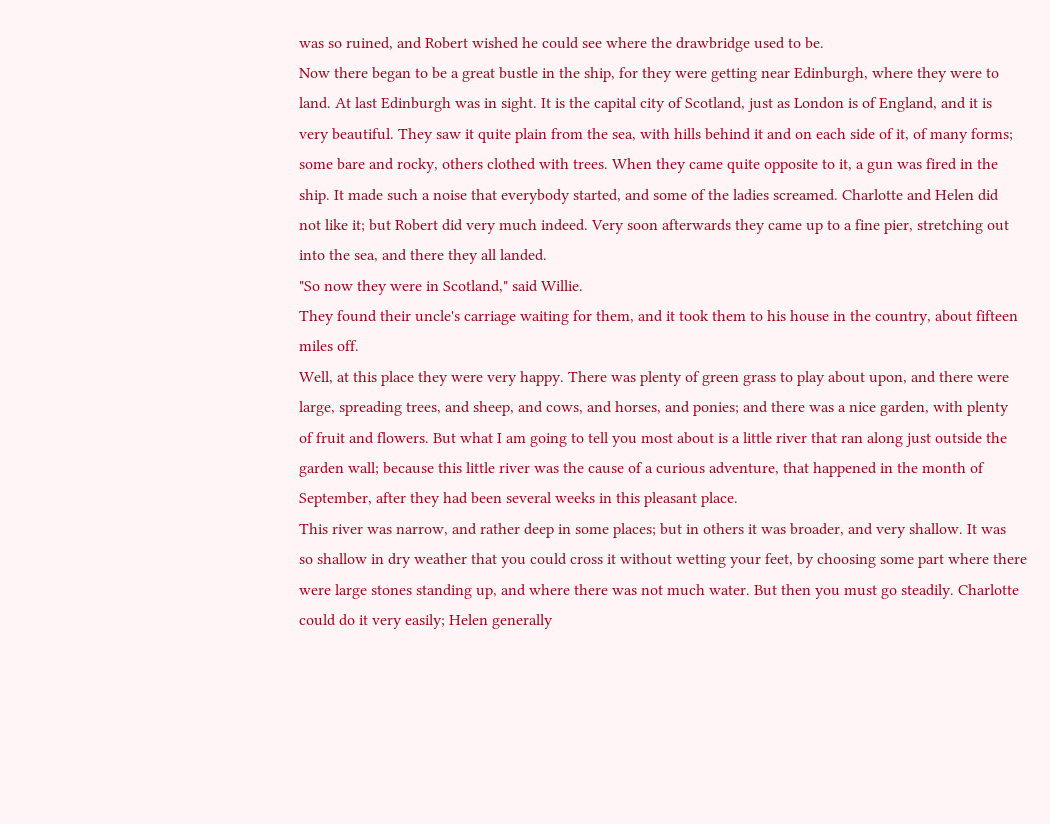was so ruined, and Robert wished he could see where the drawbridge used to be.
Now there began to be a great bustle in the ship, for they were getting near Edinburgh, where they were to
land. At last Edinburgh was in sight. It is the capital city of Scotland, just as London is of England, and it is
very beautiful. They saw it quite plain from the sea, with hills behind it and on each side of it, of many forms;
some bare and rocky, others clothed with trees. When they came quite opposite to it, a gun was fired in the
ship. It made such a noise that everybody started, and some of the ladies screamed. Charlotte and Helen did
not like it; but Robert did very much indeed. Very soon afterwards they came up to a fine pier, stretching out
into the sea, and there they all landed.
"So now they were in Scotland," said Willie.
They found their uncle's carriage waiting for them, and it took them to his house in the country, about fifteen
miles off.
Well, at this place they were very happy. There was plenty of green grass to play about upon, and there were
large, spreading trees, and sheep, and cows, and horses, and ponies; and there was a nice garden, with plenty
of fruit and flowers. But what I am going to tell you most about is a little river that ran along just outside the
garden wall; because this little river was the cause of a curious adventure, that happened in the month of
September, after they had been several weeks in this pleasant place.
This river was narrow, and rather deep in some places; but in others it was broader, and very shallow. It was
so shallow in dry weather that you could cross it without wetting your feet, by choosing some part where there
were large stones standing up, and where there was not much water. But then you must go steadily. Charlotte
could do it very easily; Helen generally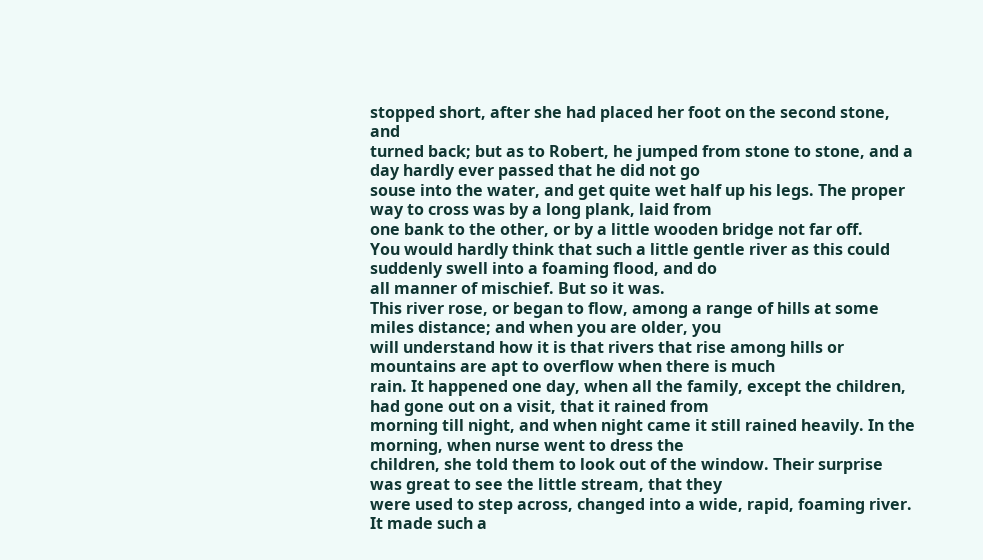stopped short, after she had placed her foot on the second stone, and
turned back; but as to Robert, he jumped from stone to stone, and a day hardly ever passed that he did not go
souse into the water, and get quite wet half up his legs. The proper way to cross was by a long plank, laid from
one bank to the other, or by a little wooden bridge not far off.
You would hardly think that such a little gentle river as this could suddenly swell into a foaming flood, and do
all manner of mischief. But so it was.
This river rose, or began to flow, among a range of hills at some miles distance; and when you are older, you
will understand how it is that rivers that rise among hills or mountains are apt to overflow when there is much
rain. It happened one day, when all the family, except the children, had gone out on a visit, that it rained from
morning till night, and when night came it still rained heavily. In the morning, when nurse went to dress the
children, she told them to look out of the window. Their surprise was great to see the little stream, that they
were used to step across, changed into a wide, rapid, foaming river. It made such a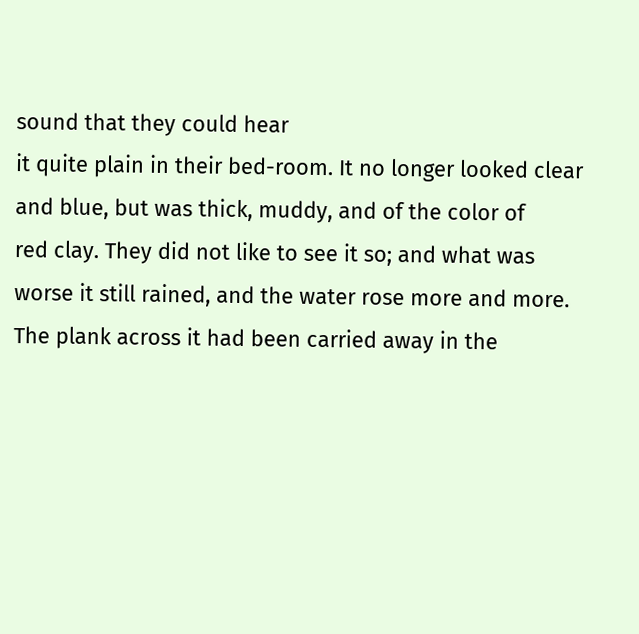sound that they could hear
it quite plain in their bed-room. It no longer looked clear and blue, but was thick, muddy, and of the color of
red clay. They did not like to see it so; and what was worse it still rained, and the water rose more and more.
The plank across it had been carried away in the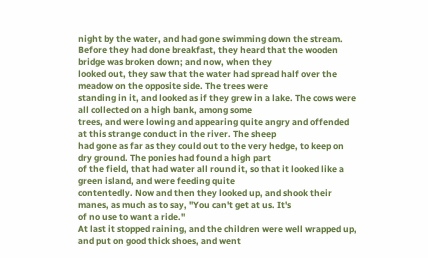night by the water, and had gone swimming down the stream.
Before they had done breakfast, they heard that the wooden bridge was broken down; and now, when they
looked out, they saw that the water had spread half over the meadow on the opposite side. The trees were
standing in it, and looked as if they grew in a lake. The cows were all collected on a high bank, among some
trees, and were lowing and appearing quite angry and offended at this strange conduct in the river. The sheep
had gone as far as they could out to the very hedge, to keep on dry ground. The ponies had found a high part
of the field, that had water all round it, so that it looked like a green island, and were feeding quite
contentedly. Now and then they looked up, and shook their manes, as much as to say, "You can't get at us. It's
of no use to want a ride."
At last it stopped raining, and the children were well wrapped up, and put on good thick shoes, and went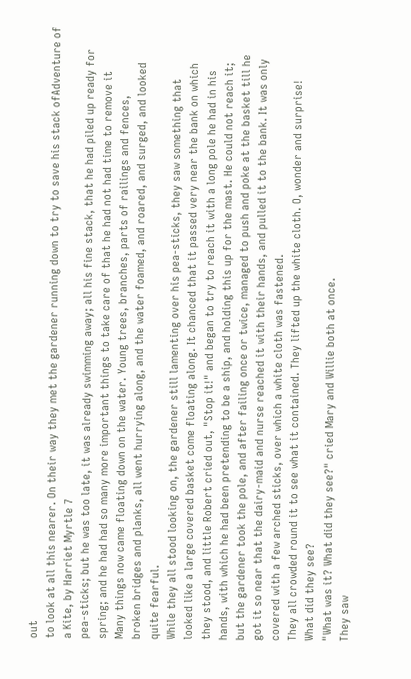out
to look at all this nearer. On their way they met the gardener running down to try to save his stack ofAdventure of a Kite, by Harriet Myrtle 7
pea-sticks; but he was too late, it was already swimming away; all his fine stack, that he had piled up ready for
spring; and he had had so many more important things to take care of that he had not had time to remove it
Many things now came floating down on the water. Young trees, branches, parts of railings and fences,
broken bridges and planks, all went hurrying along, and the water foamed, and roared, and surged, and looked
quite fearful.
While they all stood looking on, the gardener still lamenting over his pea-sticks, they saw something that
looked like a large covered basket come floating along. It chanced that it passed very near the bank on which
they stood, and little Robert cried out, "Stop it!" and began to try to reach it with a long pole he had in his
hands, with which he had been pretending to be a ship, and holding this up for the mast. He could not reach it;
but the gardener took the pole, and after failing once or twice, managed to push and poke at the basket till he
got it so near that the dairy-maid and nurse reached it with their hands, and pulled it to the bank. It was only
covered with a few arched sticks, over which a white cloth was fastened.
They all crowded round it to see what it contained. They lifted up the white cloth. O, wonder and surprise!
What did they see?
"What was it? What did they see?" cried Mary and Willie both at once.
They saw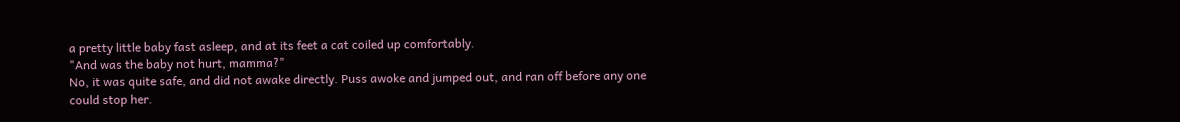a pretty little baby fast asleep, and at its feet a cat coiled up comfortably.
"And was the baby not hurt, mamma?"
No, it was quite safe, and did not awake directly. Puss awoke and jumped out, and ran off before any one
could stop her.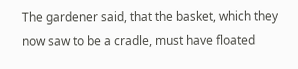The gardener said, that the basket, which they now saw to be a cradle, must have floated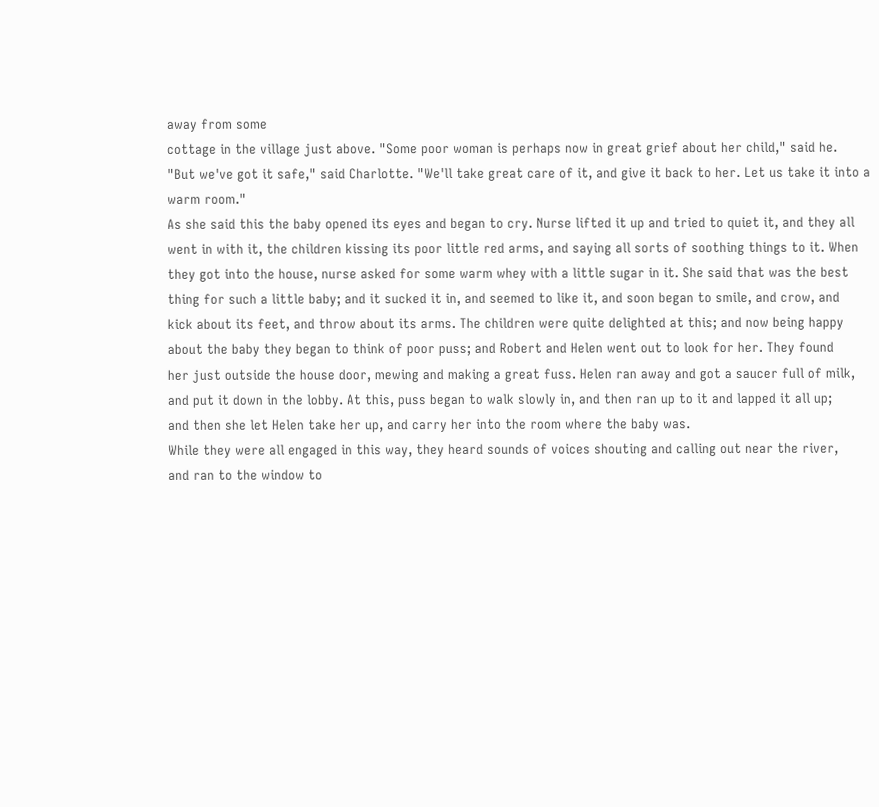away from some
cottage in the village just above. "Some poor woman is perhaps now in great grief about her child," said he.
"But we've got it safe," said Charlotte. "We'll take great care of it, and give it back to her. Let us take it into a
warm room."
As she said this the baby opened its eyes and began to cry. Nurse lifted it up and tried to quiet it, and they all
went in with it, the children kissing its poor little red arms, and saying all sorts of soothing things to it. When
they got into the house, nurse asked for some warm whey with a little sugar in it. She said that was the best
thing for such a little baby; and it sucked it in, and seemed to like it, and soon began to smile, and crow, and
kick about its feet, and throw about its arms. The children were quite delighted at this; and now being happy
about the baby they began to think of poor puss; and Robert and Helen went out to look for her. They found
her just outside the house door, mewing and making a great fuss. Helen ran away and got a saucer full of milk,
and put it down in the lobby. At this, puss began to walk slowly in, and then ran up to it and lapped it all up;
and then she let Helen take her up, and carry her into the room where the baby was.
While they were all engaged in this way, they heard sounds of voices shouting and calling out near the river,
and ran to the window to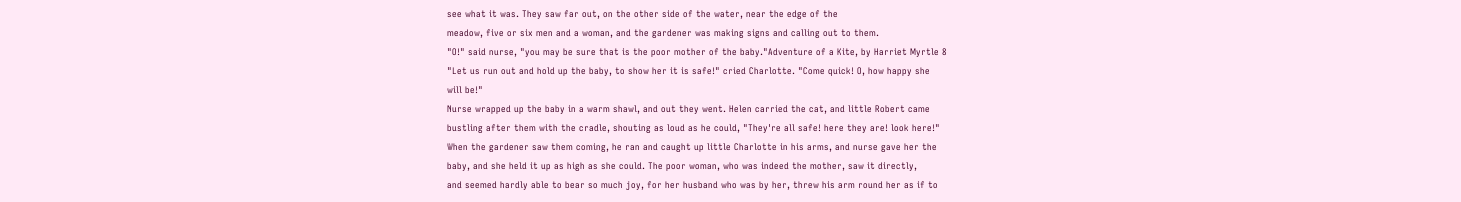see what it was. They saw far out, on the other side of the water, near the edge of the
meadow, five or six men and a woman, and the gardener was making signs and calling out to them.
"O!" said nurse, "you may be sure that is the poor mother of the baby."Adventure of a Kite, by Harriet Myrtle 8
"Let us run out and hold up the baby, to show her it is safe!" cried Charlotte. "Come quick! O, how happy she
will be!"
Nurse wrapped up the baby in a warm shawl, and out they went. Helen carried the cat, and little Robert came
bustling after them with the cradle, shouting as loud as he could, "They're all safe! here they are! look here!"
When the gardener saw them coming, he ran and caught up little Charlotte in his arms, and nurse gave her the
baby, and she held it up as high as she could. The poor woman, who was indeed the mother, saw it directly,
and seemed hardly able to bear so much joy, for her husband who was by her, threw his arm round her as if to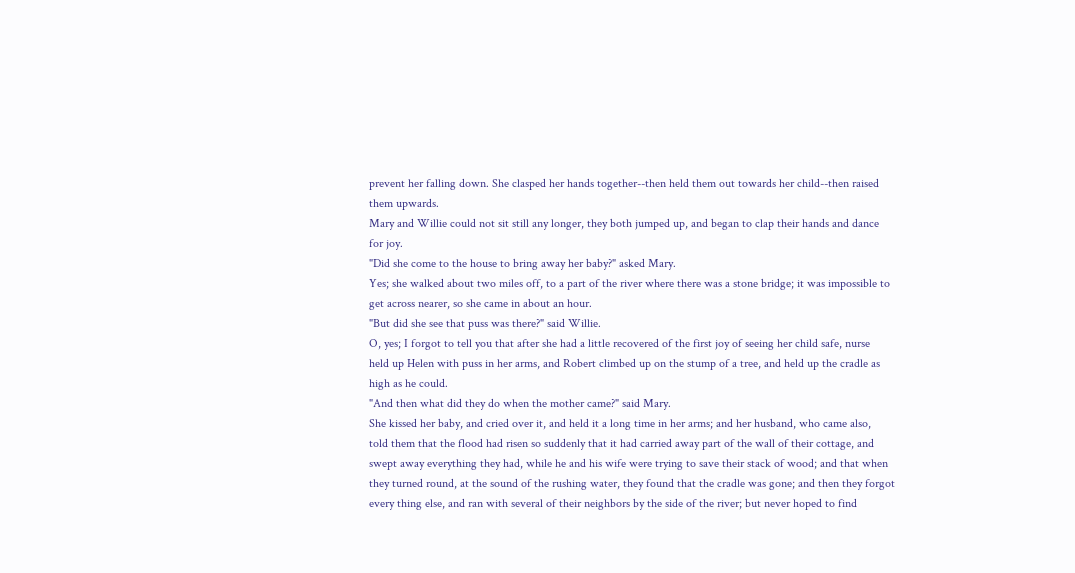prevent her falling down. She clasped her hands together--then held them out towards her child--then raised
them upwards.
Mary and Willie could not sit still any longer, they both jumped up, and began to clap their hands and dance
for joy.
"Did she come to the house to bring away her baby?" asked Mary.
Yes; she walked about two miles off, to a part of the river where there was a stone bridge; it was impossible to
get across nearer, so she came in about an hour.
"But did she see that puss was there?" said Willie.
O, yes; I forgot to tell you that after she had a little recovered of the first joy of seeing her child safe, nurse
held up Helen with puss in her arms, and Robert climbed up on the stump of a tree, and held up the cradle as
high as he could.
"And then what did they do when the mother came?" said Mary.
She kissed her baby, and cried over it, and held it a long time in her arms; and her husband, who came also,
told them that the flood had risen so suddenly that it had carried away part of the wall of their cottage, and
swept away everything they had, while he and his wife were trying to save their stack of wood; and that when
they turned round, at the sound of the rushing water, they found that the cradle was gone; and then they forgot
every thing else, and ran with several of their neighbors by the side of the river; but never hoped to find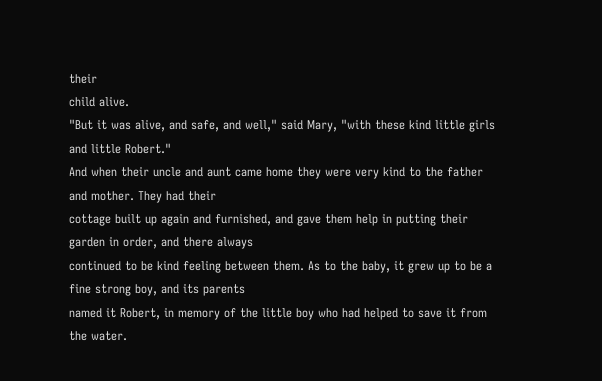their
child alive.
"But it was alive, and safe, and well," said Mary, "with these kind little girls and little Robert."
And when their uncle and aunt came home they were very kind to the father and mother. They had their
cottage built up again and furnished, and gave them help in putting their garden in order, and there always
continued to be kind feeling between them. As to the baby, it grew up to be a fine strong boy, and its parents
named it Robert, in memory of the little boy who had helped to save it from the water.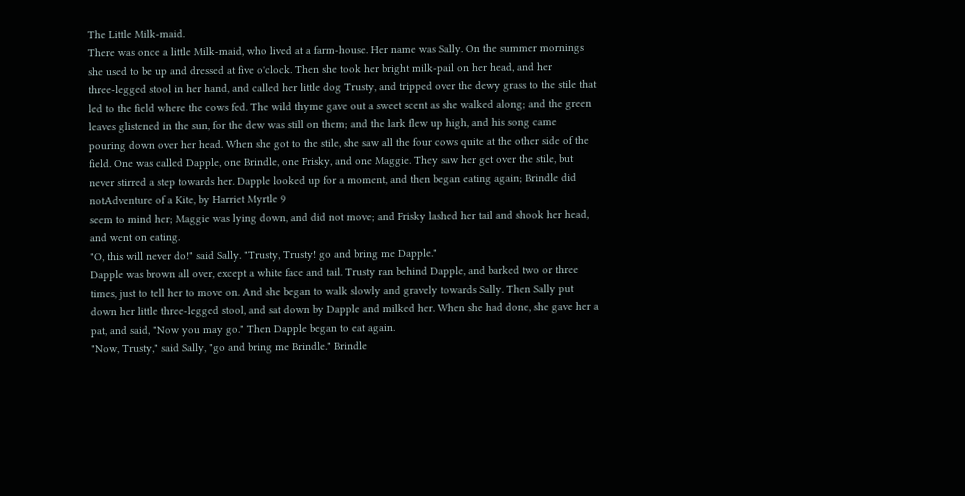The Little Milk-maid.
There was once a little Milk-maid, who lived at a farm-house. Her name was Sally. On the summer mornings
she used to be up and dressed at five o'clock. Then she took her bright milk-pail on her head, and her
three-legged stool in her hand, and called her little dog Trusty, and tripped over the dewy grass to the stile that
led to the field where the cows fed. The wild thyme gave out a sweet scent as she walked along; and the green
leaves glistened in the sun, for the dew was still on them; and the lark flew up high, and his song came
pouring down over her head. When she got to the stile, she saw all the four cows quite at the other side of the
field. One was called Dapple, one Brindle, one Frisky, and one Maggie. They saw her get over the stile, but
never stirred a step towards her. Dapple looked up for a moment, and then began eating again; Brindle did notAdventure of a Kite, by Harriet Myrtle 9
seem to mind her; Maggie was lying down, and did not move; and Frisky lashed her tail and shook her head,
and went on eating.
"O, this will never do!" said Sally. "Trusty, Trusty! go and bring me Dapple."
Dapple was brown all over, except a white face and tail. Trusty ran behind Dapple, and barked two or three
times, just to tell her to move on. And she began to walk slowly and gravely towards Sally. Then Sally put
down her little three-legged stool, and sat down by Dapple and milked her. When she had done, she gave her a
pat, and said, "Now you may go." Then Dapple began to eat again.
"Now, Trusty," said Sally, "go and bring me Brindle." Brindle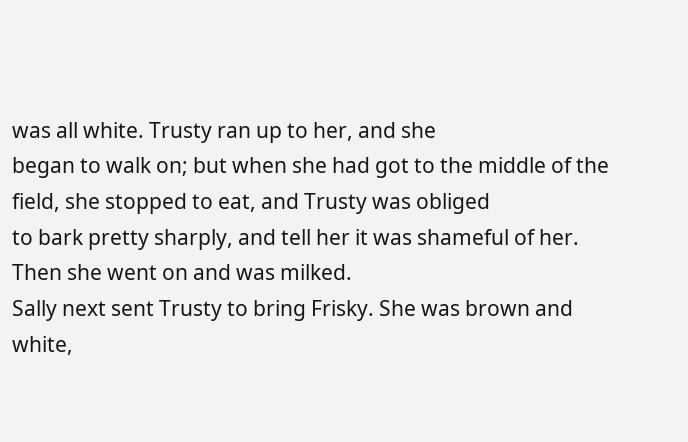was all white. Trusty ran up to her, and she
began to walk on; but when she had got to the middle of the field, she stopped to eat, and Trusty was obliged
to bark pretty sharply, and tell her it was shameful of her. Then she went on and was milked.
Sally next sent Trusty to bring Frisky. She was brown and white,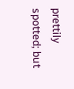prettily spotted; but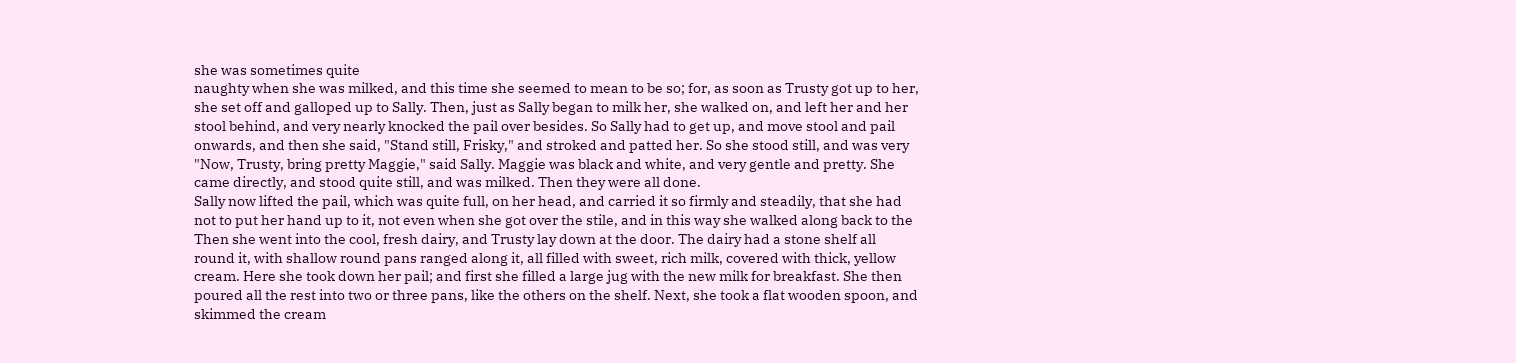she was sometimes quite
naughty when she was milked, and this time she seemed to mean to be so; for, as soon as Trusty got up to her,
she set off and galloped up to Sally. Then, just as Sally began to milk her, she walked on, and left her and her
stool behind, and very nearly knocked the pail over besides. So Sally had to get up, and move stool and pail
onwards, and then she said, "Stand still, Frisky," and stroked and patted her. So she stood still, and was very
"Now, Trusty, bring pretty Maggie," said Sally. Maggie was black and white, and very gentle and pretty. She
came directly, and stood quite still, and was milked. Then they were all done.
Sally now lifted the pail, which was quite full, on her head, and carried it so firmly and steadily, that she had
not to put her hand up to it, not even when she got over the stile, and in this way she walked along back to the
Then she went into the cool, fresh dairy, and Trusty lay down at the door. The dairy had a stone shelf all
round it, with shallow round pans ranged along it, all filled with sweet, rich milk, covered with thick, yellow
cream. Here she took down her pail; and first she filled a large jug with the new milk for breakfast. She then
poured all the rest into two or three pans, like the others on the shelf. Next, she took a flat wooden spoon, and
skimmed the cream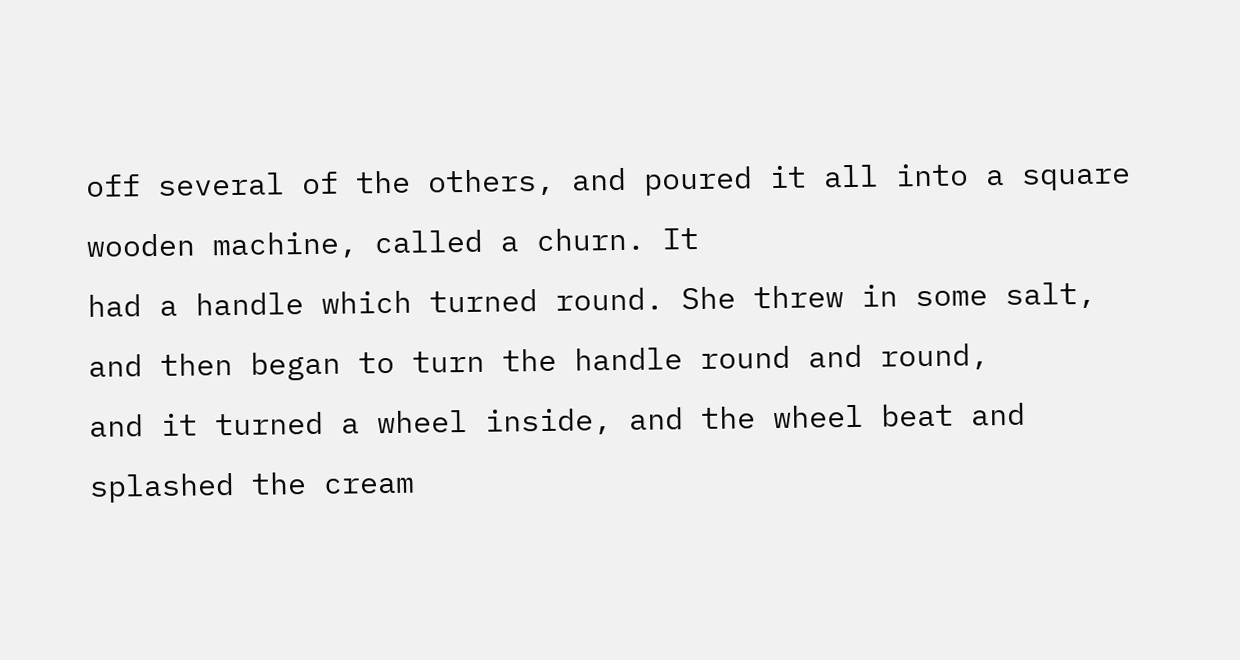off several of the others, and poured it all into a square wooden machine, called a churn. It
had a handle which turned round. She threw in some salt, and then began to turn the handle round and round,
and it turned a wheel inside, and the wheel beat and splashed the cream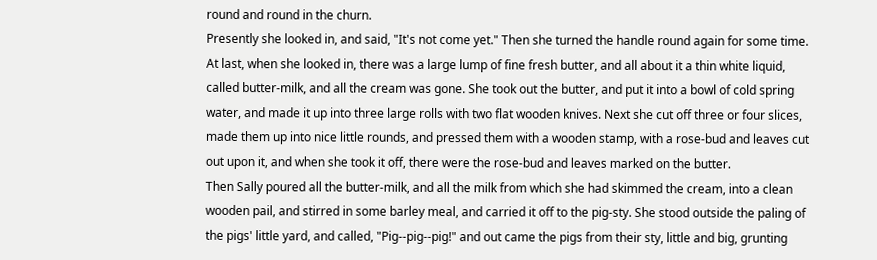round and round in the churn.
Presently she looked in, and said, "It's not come yet." Then she turned the handle round again for some time.
At last, when she looked in, there was a large lump of fine fresh butter, and all about it a thin white liquid,
called butter-milk, and all the cream was gone. She took out the butter, and put it into a bowl of cold spring
water, and made it up into three large rolls with two flat wooden knives. Next she cut off three or four slices,
made them up into nice little rounds, and pressed them with a wooden stamp, with a rose-bud and leaves cut
out upon it, and when she took it off, there were the rose-bud and leaves marked on the butter.
Then Sally poured all the butter-milk, and all the milk from which she had skimmed the cream, into a clean
wooden pail, and stirred in some barley meal, and carried it off to the pig-sty. She stood outside the paling of
the pigs' little yard, and called, "Pig--pig--pig!" and out came the pigs from their sty, little and big, grunting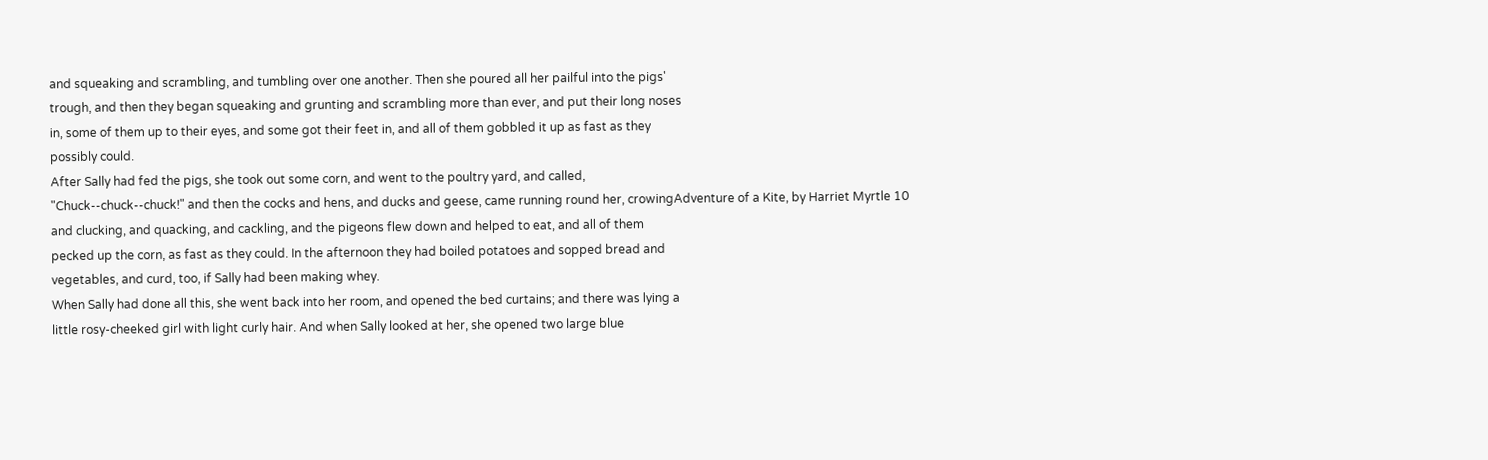and squeaking and scrambling, and tumbling over one another. Then she poured all her pailful into the pigs'
trough, and then they began squeaking and grunting and scrambling more than ever, and put their long noses
in, some of them up to their eyes, and some got their feet in, and all of them gobbled it up as fast as they
possibly could.
After Sally had fed the pigs, she took out some corn, and went to the poultry yard, and called,
"Chuck--chuck--chuck!" and then the cocks and hens, and ducks and geese, came running round her, crowingAdventure of a Kite, by Harriet Myrtle 10
and clucking, and quacking, and cackling, and the pigeons flew down and helped to eat, and all of them
pecked up the corn, as fast as they could. In the afternoon they had boiled potatoes and sopped bread and
vegetables, and curd, too, if Sally had been making whey.
When Sally had done all this, she went back into her room, and opened the bed curtains; and there was lying a
little rosy-cheeked girl with light curly hair. And when Sally looked at her, she opened two large blue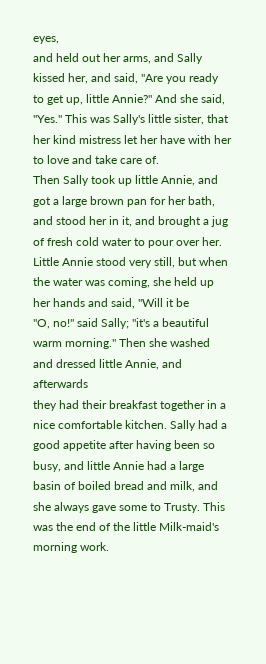eyes,
and held out her arms, and Sally kissed her, and said, "Are you ready to get up, little Annie?" And she said,
"Yes." This was Sally's little sister, that her kind mistress let her have with her to love and take care of.
Then Sally took up little Annie, and got a large brown pan for her bath, and stood her in it, and brought a jug
of fresh cold water to pour over her.
Little Annie stood very still, but when the water was coming, she held up her hands and said, "Will it be
"O, no!" said Sally; "it's a beautiful warm morning." Then she washed and dressed little Annie, and afterwards
they had their breakfast together in a nice comfortable kitchen. Sally had a good appetite after having been so
busy, and little Annie had a large basin of boiled bread and milk, and she always gave some to Trusty. This
was the end of the little Milk-maid's morning work.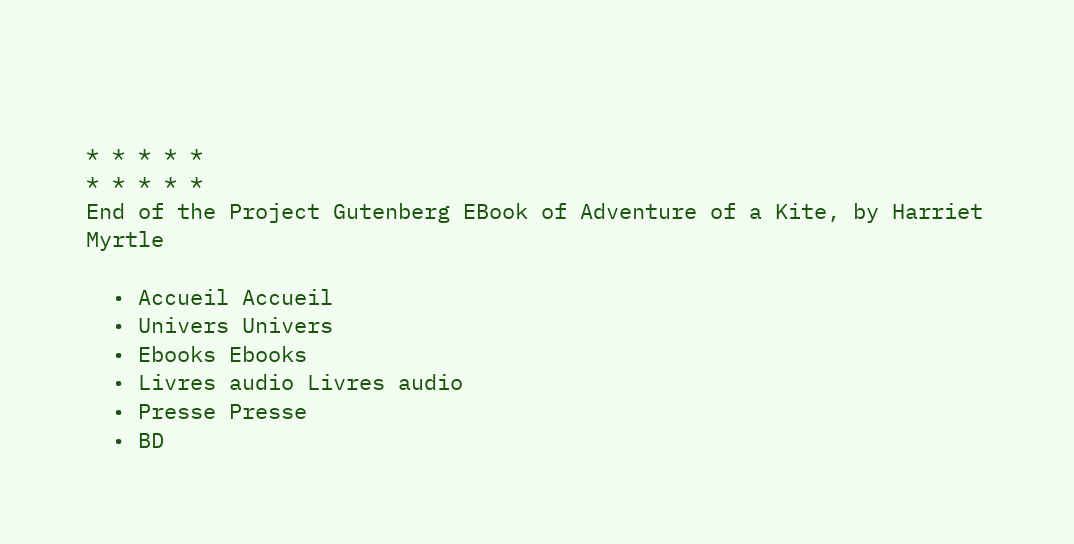* * * * *
* * * * *
End of the Project Gutenberg EBook of Adventure of a Kite, by Harriet Myrtle

  • Accueil Accueil
  • Univers Univers
  • Ebooks Ebooks
  • Livres audio Livres audio
  • Presse Presse
  • BD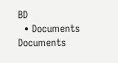BD
  • Documents Documents